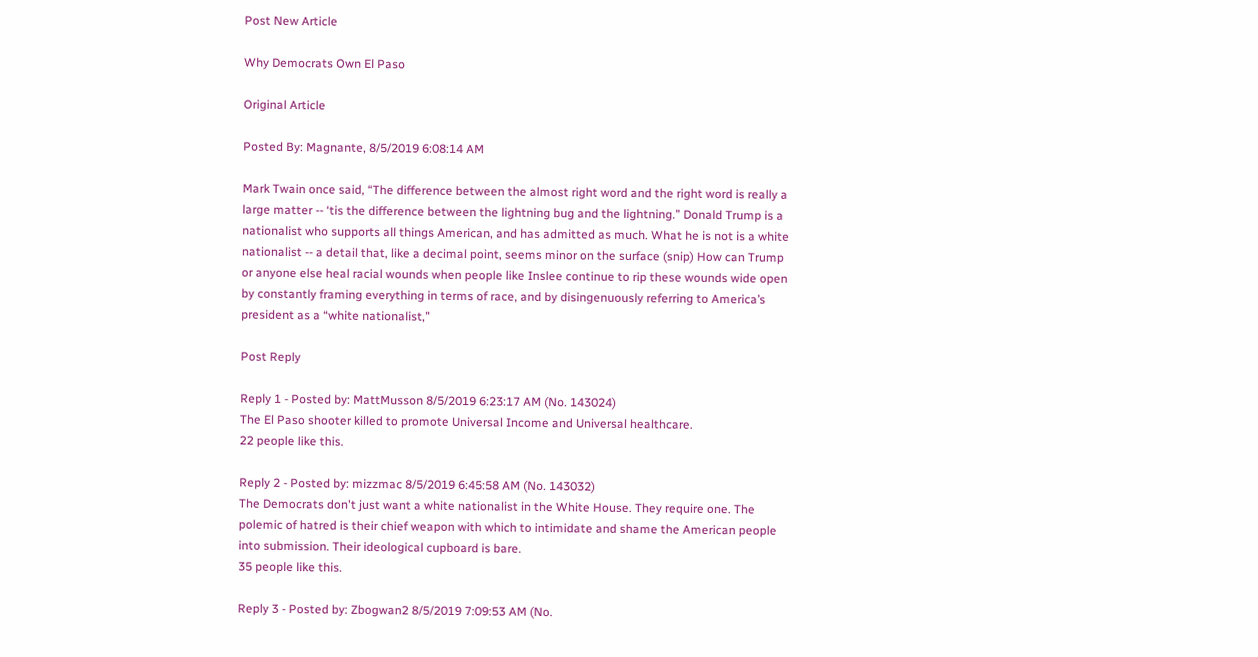Post New Article

Why Democrats Own El Paso

Original Article

Posted By: Magnante, 8/5/2019 6:08:14 AM

Mark Twain once said, “The difference between the almost right word and the right word is really a large matter -- ‘tis the difference between the lightning bug and the lightning.” Donald Trump is a nationalist who supports all things American, and has admitted as much. What he is not is a white nationalist -- a detail that, like a decimal point, seems minor on the surface (snip) How can Trump or anyone else heal racial wounds when people like Inslee continue to rip these wounds wide open by constantly framing everything in terms of race, and by disingenuously referring to America’s president as a “white nationalist,”

Post Reply

Reply 1 - Posted by: MattMusson 8/5/2019 6:23:17 AM (No. 143024)
The El Paso shooter killed to promote Universal Income and Universal healthcare.
22 people like this.

Reply 2 - Posted by: mizzmac 8/5/2019 6:45:58 AM (No. 143032)
The Democrats don't just want a white nationalist in the White House. They require one. The polemic of hatred is their chief weapon with which to intimidate and shame the American people into submission. Their ideological cupboard is bare.
35 people like this.

Reply 3 - Posted by: Zbogwan2 8/5/2019 7:09:53 AM (No.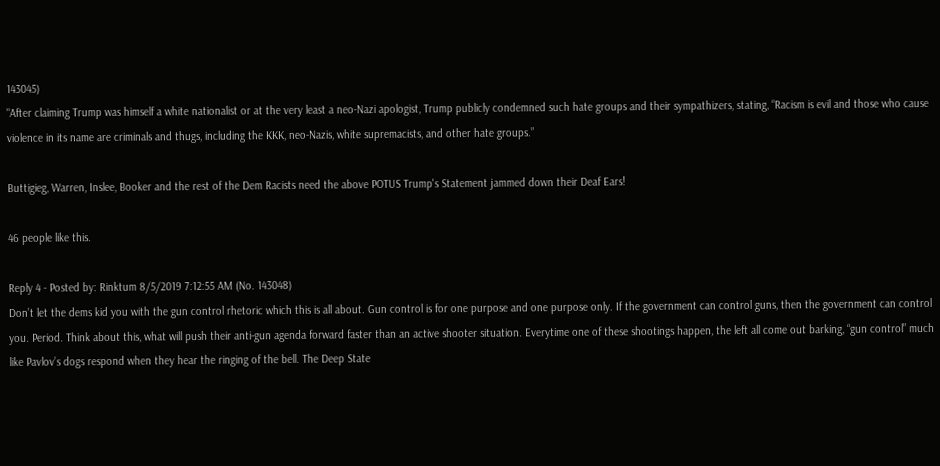143045)
"After claiming Trump was himself a white nationalist or at the very least a neo-Nazi apologist, Trump publicly condemned such hate groups and their sympathizers, stating, “Racism is evil and those who cause violence in its name are criminals and thugs, including the KKK, neo-Nazis, white supremacists, and other hate groups.”

Buttigieg, Warren, Inslee, Booker and the rest of the Dem Racists need the above POTUS Trump's Statement jammed down their Deaf Ears!

46 people like this.

Reply 4 - Posted by: Rinktum 8/5/2019 7:12:55 AM (No. 143048)
Don’t let the dems kid you with the gun control rhetoric which this is all about. Gun control is for one purpose and one purpose only. If the government can control guns, then the government can control you. Period. Think about this, what will push their anti-gun agenda forward faster than an active shooter situation. Everytime one of these shootings happen, the left all come out barking, “gun control” much like Pavlov’s dogs respond when they hear the ringing of the bell. The Deep State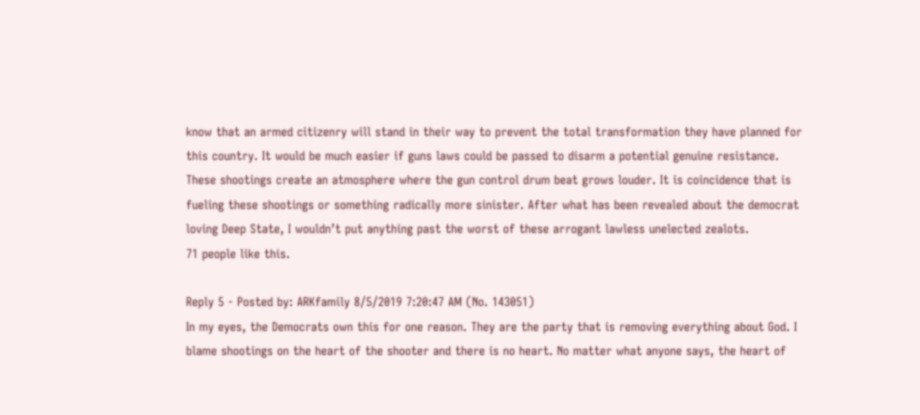know that an armed citizenry will stand in their way to prevent the total transformation they have planned for this country. It would be much easier if guns laws could be passed to disarm a potential genuine resistance. These shootings create an atmosphere where the gun control drum beat grows louder. It is coincidence that is fueling these shootings or something radically more sinister. After what has been revealed about the democrat loving Deep State, I wouldn’t put anything past the worst of these arrogant lawless unelected zealots.
71 people like this.

Reply 5 - Posted by: ARKfamily 8/5/2019 7:20:47 AM (No. 143051)
In my eyes, the Democrats own this for one reason. They are the party that is removing everything about God. I blame shootings on the heart of the shooter and there is no heart. No matter what anyone says, the heart of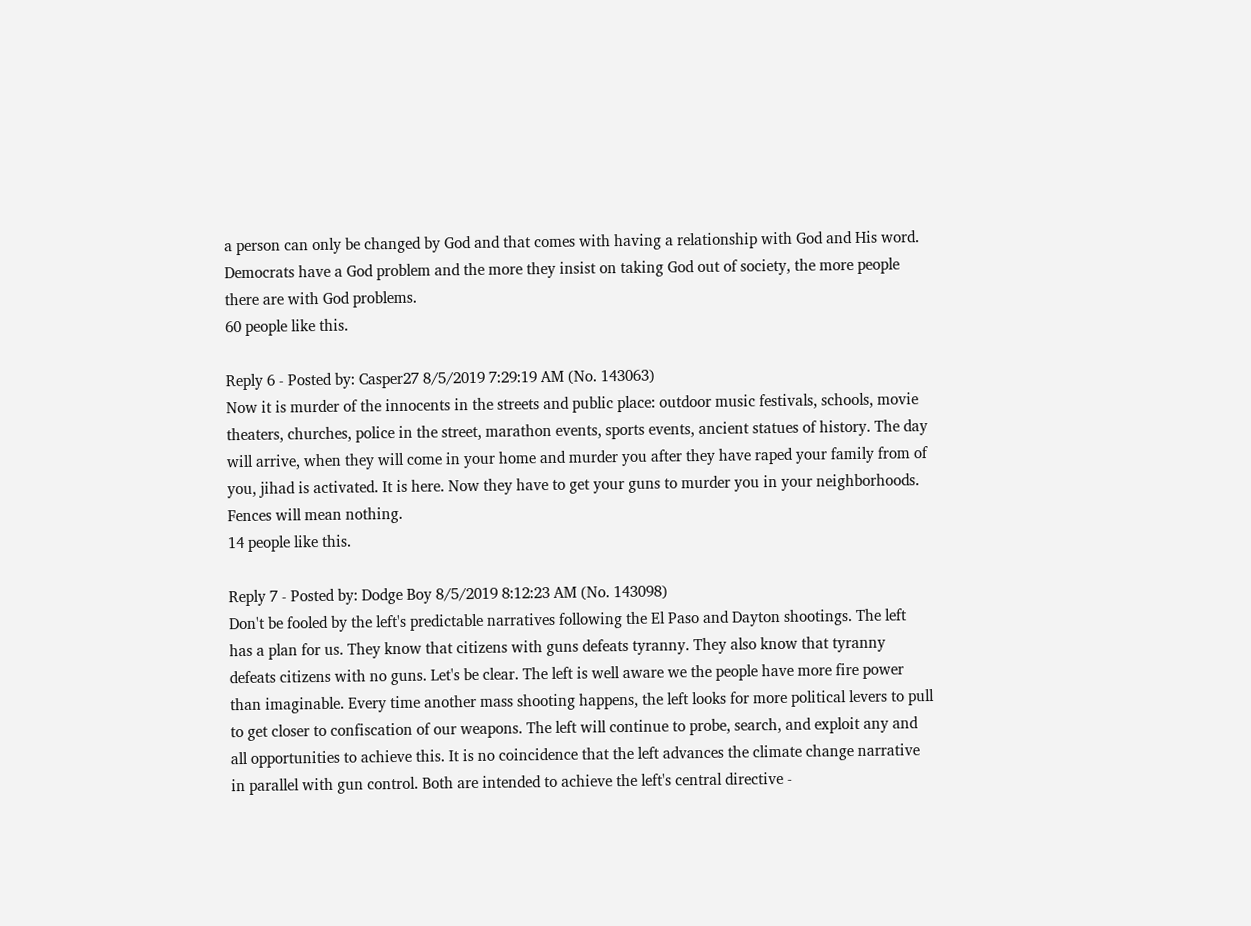a person can only be changed by God and that comes with having a relationship with God and His word. Democrats have a God problem and the more they insist on taking God out of society, the more people there are with God problems.
60 people like this.

Reply 6 - Posted by: Casper27 8/5/2019 7:29:19 AM (No. 143063)
Now it is murder of the innocents in the streets and public place: outdoor music festivals, schools, movie theaters, churches, police in the street, marathon events, sports events, ancient statues of history. The day will arrive, when they will come in your home and murder you after they have raped your family from of you, jihad is activated. It is here. Now they have to get your guns to murder you in your neighborhoods. Fences will mean nothing.
14 people like this.

Reply 7 - Posted by: Dodge Boy 8/5/2019 8:12:23 AM (No. 143098)
Don't be fooled by the left's predictable narratives following the El Paso and Dayton shootings. The left has a plan for us. They know that citizens with guns defeats tyranny. They also know that tyranny defeats citizens with no guns. Let's be clear. The left is well aware we the people have more fire power than imaginable. Every time another mass shooting happens, the left looks for more political levers to pull to get closer to confiscation of our weapons. The left will continue to probe, search, and exploit any and all opportunities to achieve this. It is no coincidence that the left advances the climate change narrative in parallel with gun control. Both are intended to achieve the left's central directive -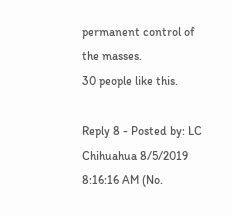permanent control of the masses.
30 people like this.

Reply 8 - Posted by: LC Chihuahua 8/5/2019 8:16:16 AM (No.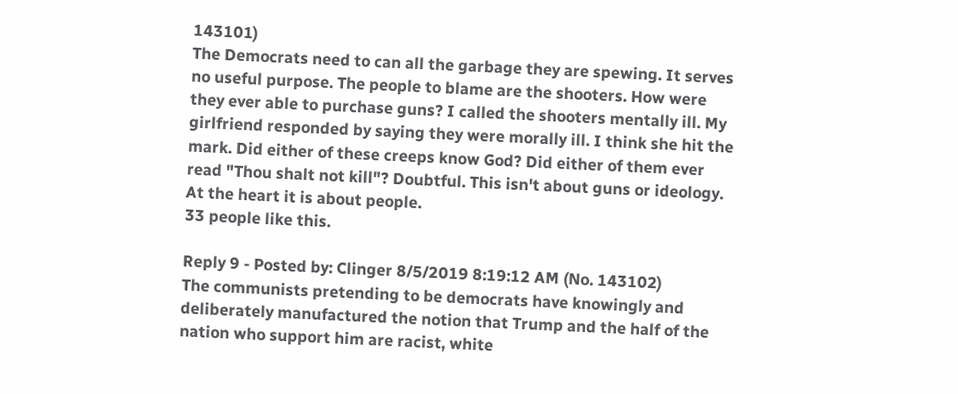143101)
The Democrats need to can all the garbage they are spewing. It serves no useful purpose. The people to blame are the shooters. How were they ever able to purchase guns? I called the shooters mentally ill. My girlfriend responded by saying they were morally ill. I think she hit the mark. Did either of these creeps know God? Did either of them ever read "Thou shalt not kill"? Doubtful. This isn't about guns or ideology. At the heart it is about people.
33 people like this.

Reply 9 - Posted by: Clinger 8/5/2019 8:19:12 AM (No. 143102)
The communists pretending to be democrats have knowingly and deliberately manufactured the notion that Trump and the half of the nation who support him are racist, white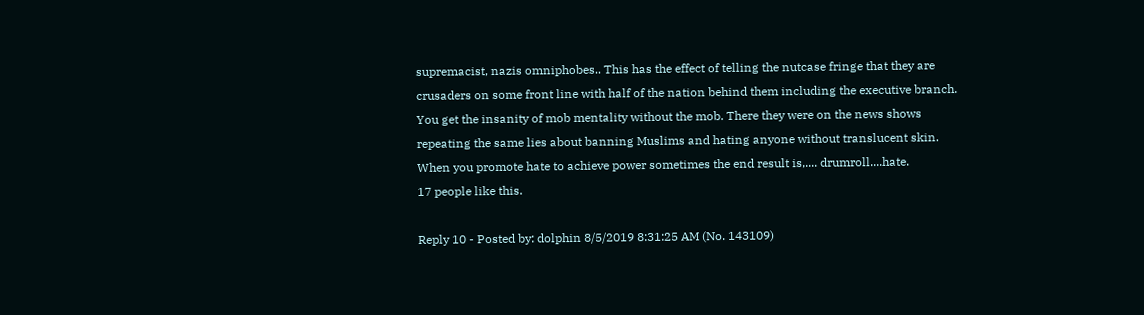supremacist, nazis omniphobes.. This has the effect of telling the nutcase fringe that they are crusaders on some front line with half of the nation behind them including the executive branch. You get the insanity of mob mentality without the mob. There they were on the news shows repeating the same lies about banning Muslims and hating anyone without translucent skin. When you promote hate to achieve power sometimes the end result is,.... drumroll....hate.
17 people like this.

Reply 10 - Posted by: dolphin 8/5/2019 8:31:25 AM (No. 143109)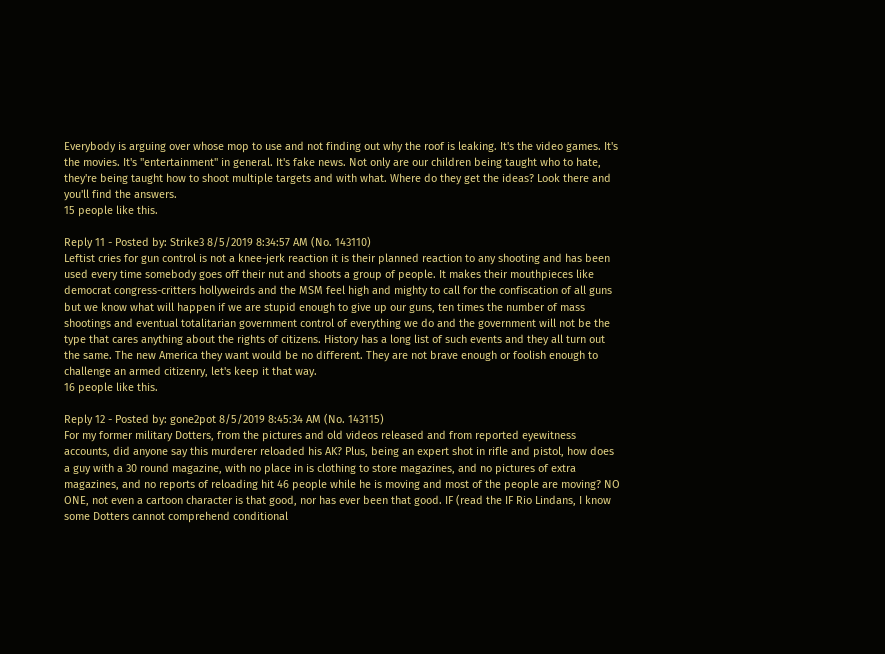Everybody is arguing over whose mop to use and not finding out why the roof is leaking. It's the video games. It's the movies. It's "entertainment" in general. It's fake news. Not only are our children being taught who to hate, they're being taught how to shoot multiple targets and with what. Where do they get the ideas? Look there and you'll find the answers.
15 people like this.

Reply 11 - Posted by: Strike3 8/5/2019 8:34:57 AM (No. 143110)
Leftist cries for gun control is not a knee-jerk reaction it is their planned reaction to any shooting and has been used every time somebody goes off their nut and shoots a group of people. It makes their mouthpieces like democrat congress-critters hollyweirds and the MSM feel high and mighty to call for the confiscation of all guns but we know what will happen if we are stupid enough to give up our guns, ten times the number of mass shootings and eventual totalitarian government control of everything we do and the government will not be the type that cares anything about the rights of citizens. History has a long list of such events and they all turn out the same. The new America they want would be no different. They are not brave enough or foolish enough to challenge an armed citizenry, let's keep it that way.
16 people like this.

Reply 12 - Posted by: gone2pot 8/5/2019 8:45:34 AM (No. 143115)
For my former military Dotters, from the pictures and old videos released and from reported eyewitness accounts, did anyone say this murderer reloaded his AK? Plus, being an expert shot in rifle and pistol, how does a guy with a 30 round magazine, with no place in is clothing to store magazines, and no pictures of extra magazines, and no reports of reloading hit 46 people while he is moving and most of the people are moving? NO ONE, not even a cartoon character is that good, nor has ever been that good. IF (read the IF Rio Lindans, I know some Dotters cannot comprehend conditional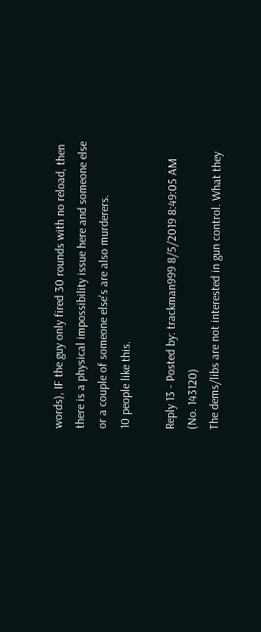words), IF the guy only fired 30 rounds with no reload, then there is a physical impossibility issue here and someone else or a couple of someone else's are also murderers.
10 people like this.

Reply 13 - Posted by: trackman999 8/5/2019 8:49:05 AM (No. 143120)
The dems/libs are not interested in gun control. What they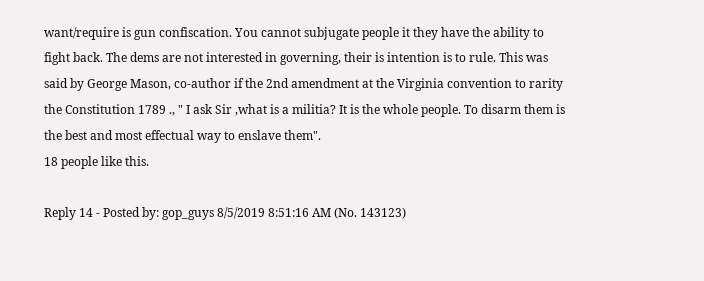want/require is gun confiscation. You cannot subjugate people it they have the ability to fight back. The dems are not interested in governing, their is intention is to rule. This was said by George Mason, co-author if the 2nd amendment at the Virginia convention to rarity the Constitution 1789 ., " I ask Sir ,what is a militia? It is the whole people. To disarm them is the best and most effectual way to enslave them".
18 people like this.

Reply 14 - Posted by: gop_guys 8/5/2019 8:51:16 AM (No. 143123)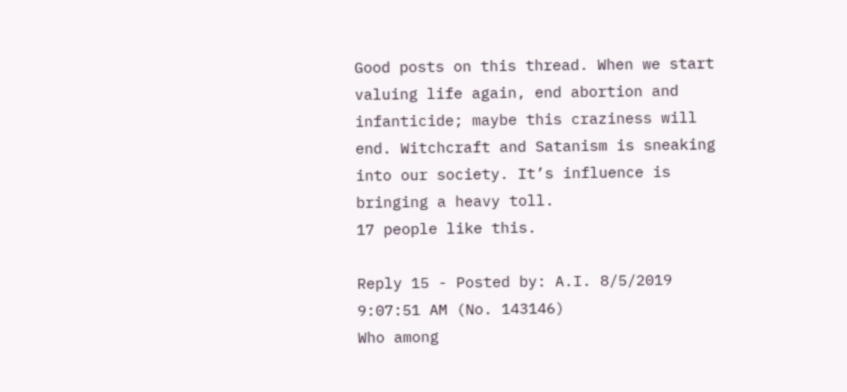Good posts on this thread. When we start valuing life again, end abortion and infanticide; maybe this craziness will end. Witchcraft and Satanism is sneaking into our society. It’s influence is bringing a heavy toll.
17 people like this.

Reply 15 - Posted by: A.I. 8/5/2019 9:07:51 AM (No. 143146)
Who among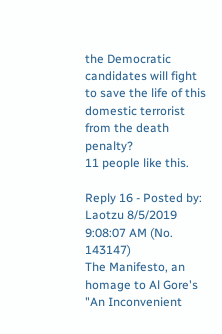the Democratic candidates will fight to save the life of this domestic terrorist from the death penalty?
11 people like this.

Reply 16 - Posted by: Laotzu 8/5/2019 9:08:07 AM (No. 143147)
The Manifesto, an homage to Al Gore's "An Inconvenient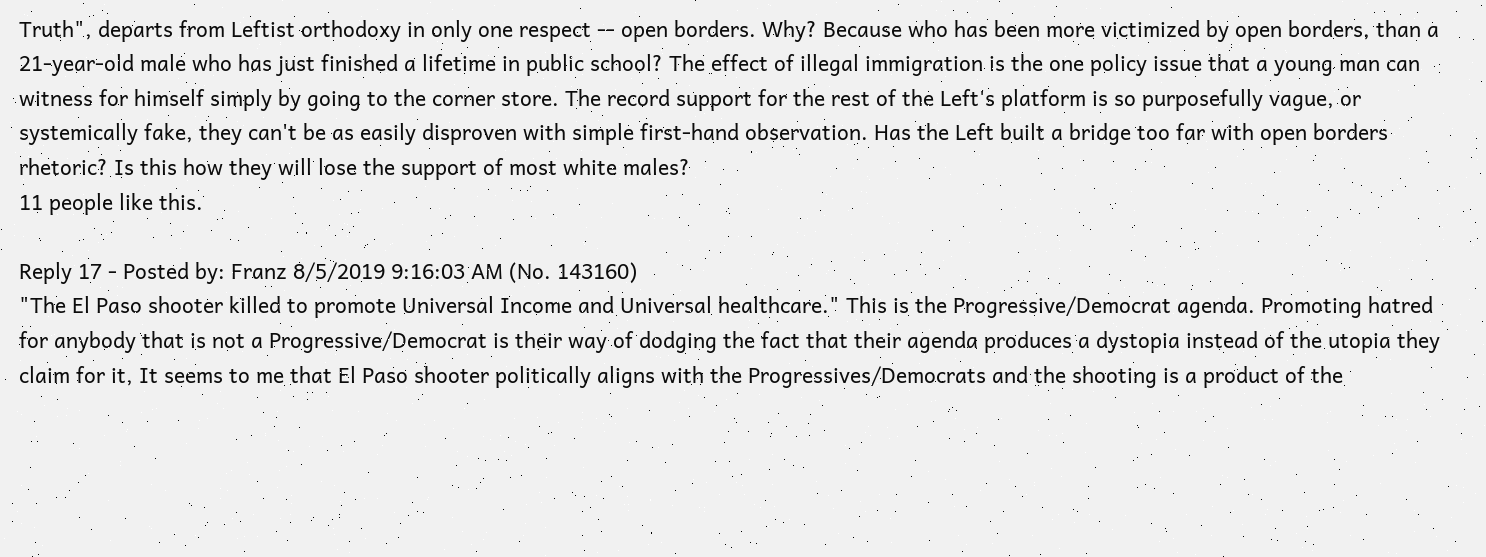Truth", departs from Leftist orthodoxy in only one respect -- open borders. Why? Because who has been more victimized by open borders, than a 21-year-old male who has just finished a lifetime in public school? The effect of illegal immigration is the one policy issue that a young man can witness for himself simply by going to the corner store. The record support for the rest of the Left's platform is so purposefully vague, or systemically fake, they can't be as easily disproven with simple first-hand observation. Has the Left built a bridge too far with open borders rhetoric? Is this how they will lose the support of most white males?
11 people like this.

Reply 17 - Posted by: Franz 8/5/2019 9:16:03 AM (No. 143160)
"The El Paso shooter killed to promote Universal Income and Universal healthcare." This is the Progressive/Democrat agenda. Promoting hatred for anybody that is not a Progressive/Democrat is their way of dodging the fact that their agenda produces a dystopia instead of the utopia they claim for it, It seems to me that El Paso shooter politically aligns with the Progressives/Democrats and the shooting is a product of the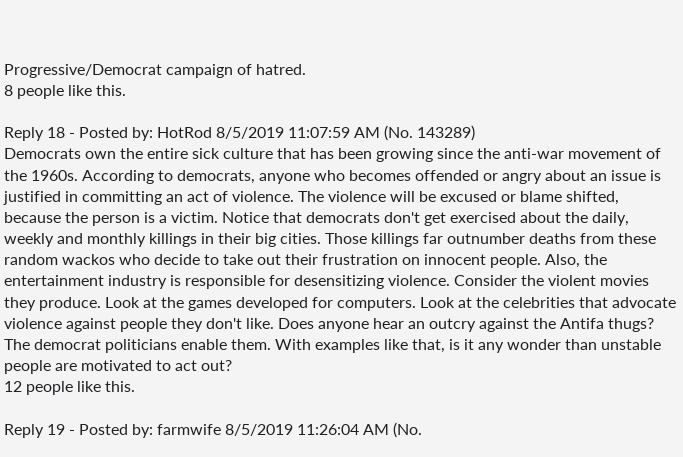Progressive/Democrat campaign of hatred.
8 people like this.

Reply 18 - Posted by: HotRod 8/5/2019 11:07:59 AM (No. 143289)
Democrats own the entire sick culture that has been growing since the anti-war movement of the 1960s. According to democrats, anyone who becomes offended or angry about an issue is justified in committing an act of violence. The violence will be excused or blame shifted, because the person is a victim. Notice that democrats don't get exercised about the daily, weekly and monthly killings in their big cities. Those killings far outnumber deaths from these random wackos who decide to take out their frustration on innocent people. Also, the entertainment industry is responsible for desensitizing violence. Consider the violent movies they produce. Look at the games developed for computers. Look at the celebrities that advocate violence against people they don't like. Does anyone hear an outcry against the Antifa thugs? The democrat politicians enable them. With examples like that, is it any wonder than unstable people are motivated to act out?
12 people like this.

Reply 19 - Posted by: farmwife 8/5/2019 11:26:04 AM (No.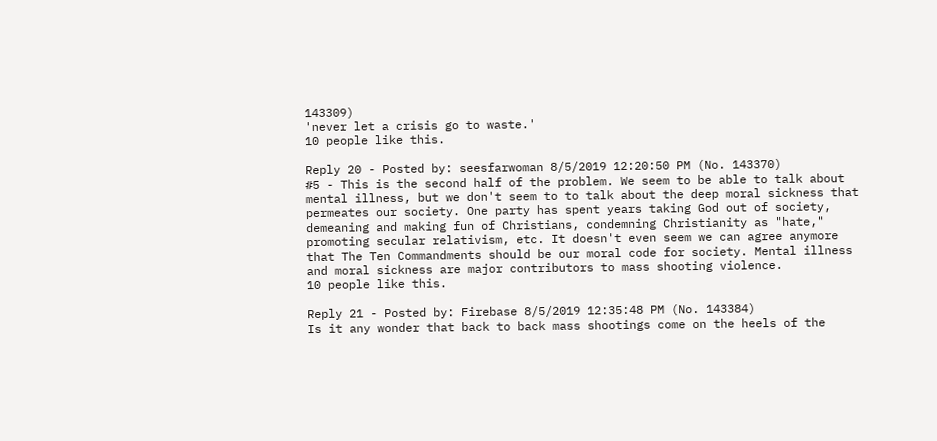143309)
'never let a crisis go to waste.'
10 people like this.

Reply 20 - Posted by: seesfarwoman 8/5/2019 12:20:50 PM (No. 143370)
#5 - This is the second half of the problem. We seem to be able to talk about mental illness, but we don't seem to to talk about the deep moral sickness that permeates our society. One party has spent years taking God out of society, demeaning and making fun of Christians, condemning Christianity as "hate," promoting secular relativism, etc. It doesn't even seem we can agree anymore that The Ten Commandments should be our moral code for society. Mental illness and moral sickness are major contributors to mass shooting violence.
10 people like this.

Reply 21 - Posted by: Firebase 8/5/2019 12:35:48 PM (No. 143384)
Is it any wonder that back to back mass shootings come on the heels of the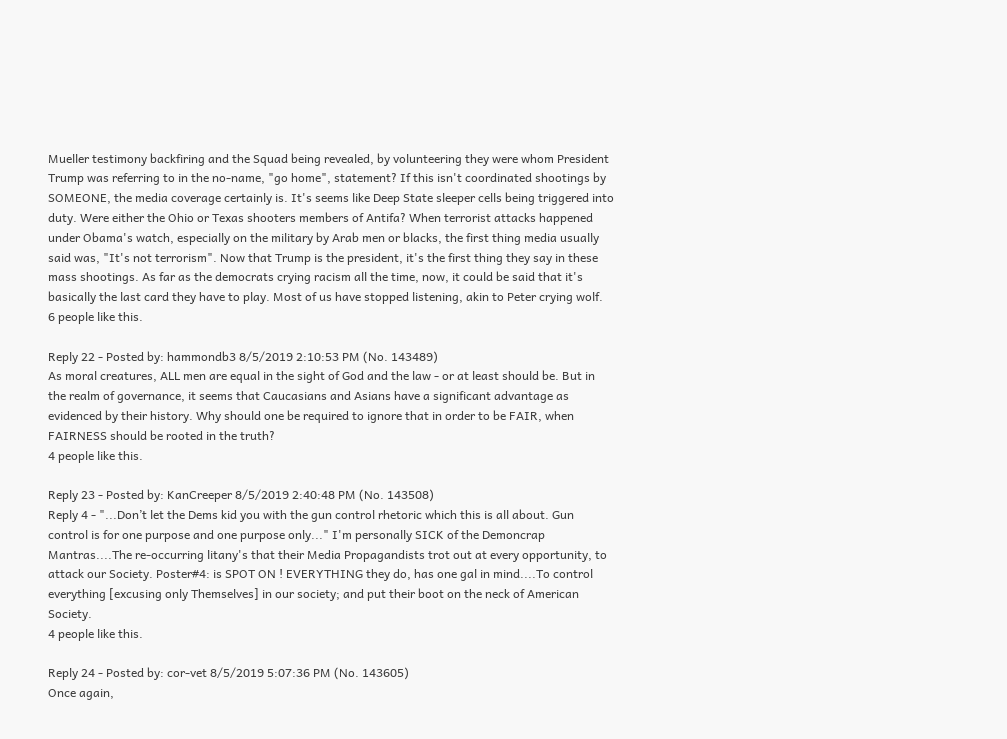Mueller testimony backfiring and the Squad being revealed, by volunteering they were whom President Trump was referring to in the no-name, "go home", statement? If this isn't coordinated shootings by SOMEONE, the media coverage certainly is. It's seems like Deep State sleeper cells being triggered into duty. Were either the Ohio or Texas shooters members of Antifa? When terrorist attacks happened under Obama's watch, especially on the military by Arab men or blacks, the first thing media usually said was, "It's not terrorism". Now that Trump is the president, it's the first thing they say in these mass shootings. As far as the democrats crying racism all the time, now, it could be said that it's basically the last card they have to play. Most of us have stopped listening, akin to Peter crying wolf.
6 people like this.

Reply 22 - Posted by: hammondb3 8/5/2019 2:10:53 PM (No. 143489)
As moral creatures, ALL men are equal in the sight of God and the law - or at least should be. But in the realm of governance, it seems that Caucasians and Asians have a significant advantage as evidenced by their history. Why should one be required to ignore that in order to be FAIR, when FAIRNESS should be rooted in the truth?
4 people like this.

Reply 23 - Posted by: KanCreeper 8/5/2019 2:40:48 PM (No. 143508)
Reply 4 - "...Don’t let the Dems kid you with the gun control rhetoric which this is all about. Gun control is for one purpose and one purpose only..." I'm personally SICK of the Demoncrap Mantras....The re-occurring litany's that their Media Propagandists trot out at every opportunity, to attack our Society. Poster#4: is SPOT ON ! EVERYTHING they do, has one gal in mind....To control everything [excusing only Themselves] in our society; and put their boot on the neck of American Society.
4 people like this.

Reply 24 - Posted by: cor-vet 8/5/2019 5:07:36 PM (No. 143605)
Once again,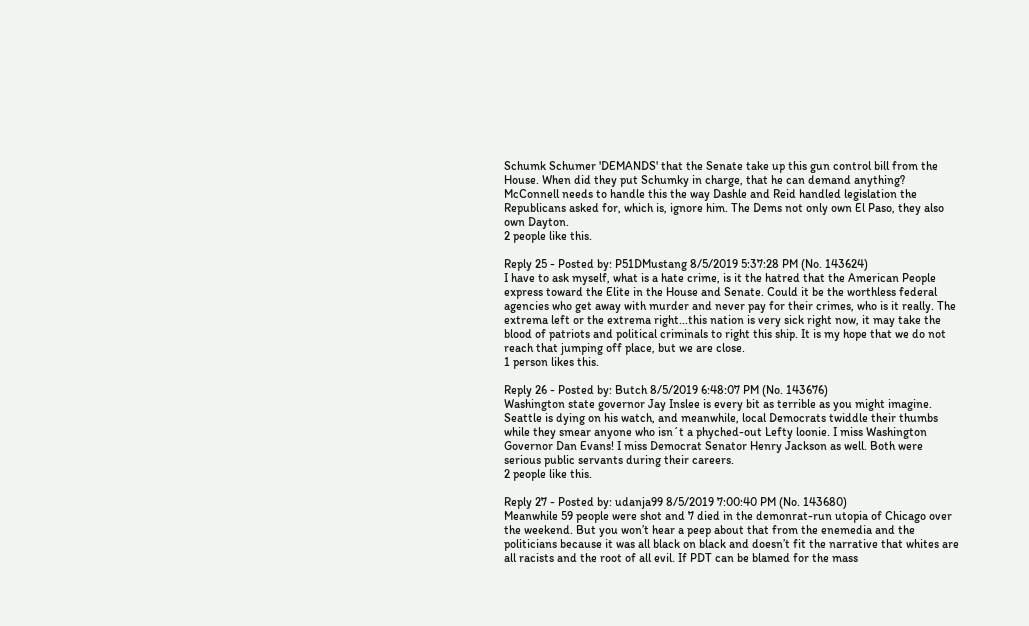Schumk Schumer 'DEMANDS' that the Senate take up this gun control bill from the House. When did they put Schumky in charge, that he can demand anything? McConnell needs to handle this the way Dashle and Reid handled legislation the Republicans asked for, which is, ignore him. The Dems not only own El Paso, they also own Dayton.
2 people like this.

Reply 25 - Posted by: P51DMustang 8/5/2019 5:37:28 PM (No. 143624)
I have to ask myself, what is a hate crime, is it the hatred that the American People express toward the Elite in the House and Senate. Could it be the worthless federal agencies who get away with murder and never pay for their crimes, who is it really. The extrema left or the extrema right...this nation is very sick right now, it may take the blood of patriots and political criminals to right this ship. It is my hope that we do not reach that jumping off place, but we are close.
1 person likes this.

Reply 26 - Posted by: Butch 8/5/2019 6:48:07 PM (No. 143676)
Washington state governor Jay Inslee is every bit as terrible as you might imagine. Seattle is dying on his watch, and meanwhile, local Democrats twiddle their thumbs while they smear anyone who isn´t a phyched-out Lefty loonie. I miss Washington Governor Dan Evans! I miss Democrat Senator Henry Jackson as well. Both were serious public servants during their careers.
2 people like this.

Reply 27 - Posted by: udanja99 8/5/2019 7:00:40 PM (No. 143680)
Meanwhile 59 people were shot and 7 died in the demonrat-run utopia of Chicago over the weekend. But you won’t hear a peep about that from the enemedia and the politicians because it was all black on black and doesn’t fit the narrative that whites are all racists and the root of all evil. If PDT can be blamed for the mass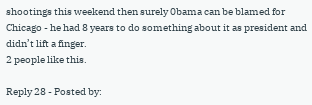shootings this weekend then surely 0bama can be blamed for Chicago - he had 8 years to do something about it as president and didn’t lift a finger.
2 people like this.

Reply 28 - Posted by: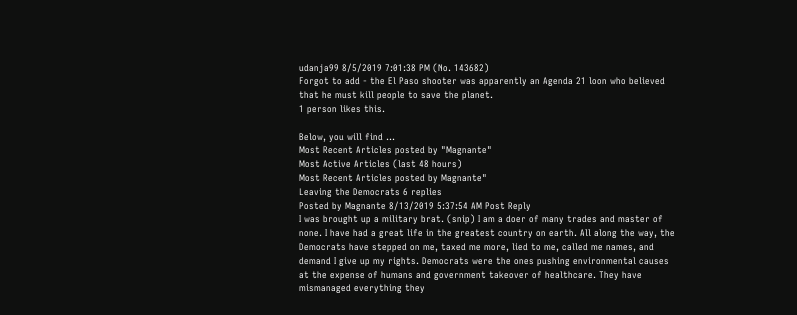udanja99 8/5/2019 7:01:38 PM (No. 143682)
Forgot to add - the El Paso shooter was apparently an Agenda 21 loon who believed that he must kill people to save the planet.
1 person likes this.

Below, you will find ...
Most Recent Articles posted by "Magnante"
Most Active Articles (last 48 hours)
Most Recent Articles posted by Magnante"
Leaving the Democrats 6 replies
Posted by Magnante 8/13/2019 5:37:54 AM Post Reply
I was brought up a military brat. (snip) I am a doer of many trades and master of none. I have had a great life in the greatest country on earth. All along the way, the Democrats have stepped on me, taxed me more, lied to me, called me names, and demand I give up my rights. Democrats were the ones pushing environmental causes at the expense of humans and government takeover of healthcare. They have mismanaged everything they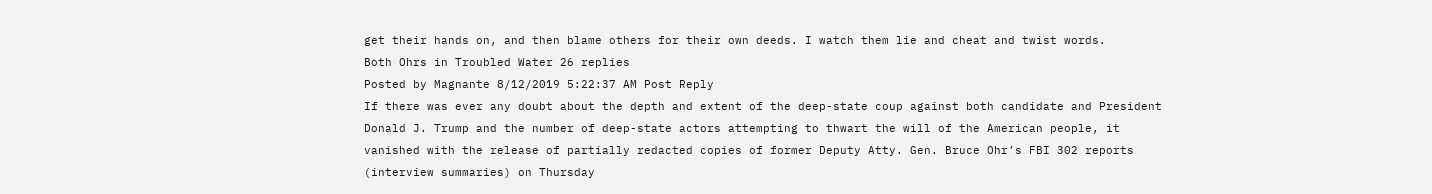get their hands on, and then blame others for their own deeds. I watch them lie and cheat and twist words.
Both Ohrs in Troubled Water 26 replies
Posted by Magnante 8/12/2019 5:22:37 AM Post Reply
If there was ever any doubt about the depth and extent of the deep-state coup against both candidate and President Donald J. Trump and the number of deep-state actors attempting to thwart the will of the American people, it vanished with the release of partially redacted copies of former Deputy Atty. Gen. Bruce Ohr’s FBI 302 reports (interview summaries) on Thursday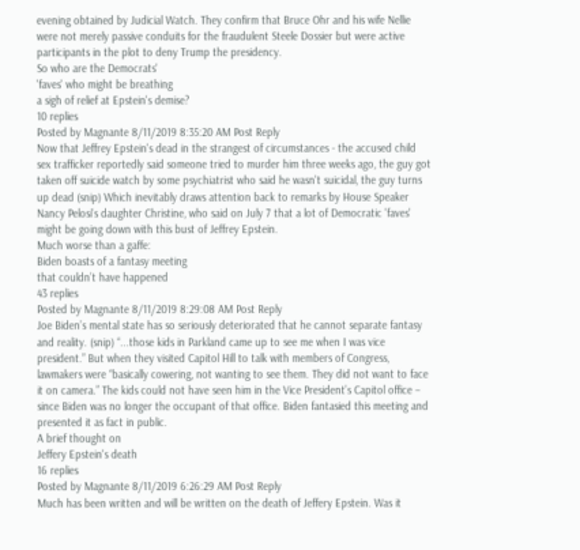evening obtained by Judicial Watch. They confirm that Bruce Ohr and his wife Nellie were not merely passive conduits for the fraudulent Steele Dossier but were active participants in the plot to deny Trump the presidency.
So who are the Democrats'
'faves' who might be breathing
a sigh of relief at Epstein's demise?
10 replies
Posted by Magnante 8/11/2019 8:35:20 AM Post Reply
Now that Jeffrey Epstein's dead in the strangest of circumstances - the accused child sex trafficker reportedly said someone tried to murder him three weeks ago, the guy got taken off suicide watch by some psychiatrist who said he wasn't suicidal, the guy turns up dead (snip) Which inevitably draws attention back to remarks by House Speaker Nancy Pelosi's daughter Christine, who said on July 7 that a lot of Democratic 'faves' might be going down with this bust of Jeffrey Epstein.
Much worse than a gaffe:
Biden boasts of a fantasy meeting
that couldn’t have happened
43 replies
Posted by Magnante 8/11/2019 8:29:08 AM Post Reply
Joe Biden’s mental state has so seriously deteriorated that he cannot separate fantasy and reality. (snip) “...those kids in Parkland came up to see me when I was vice president.” But when they visited Capitol Hill to talk with members of Congress, lawmakers were “basically cowering, not wanting to see them. They did not want to face it on camera.” The kids could not have seen him in the Vice President’s Capitol office – since Biden was no longer the occupant of that office. Biden fantasied this meeting and presented it as fact in public.
A brief thought on
Jeffery Epstein's death
16 replies
Posted by Magnante 8/11/2019 6:26:29 AM Post Reply
Much has been written and will be written on the death of Jeffery Epstein. Was it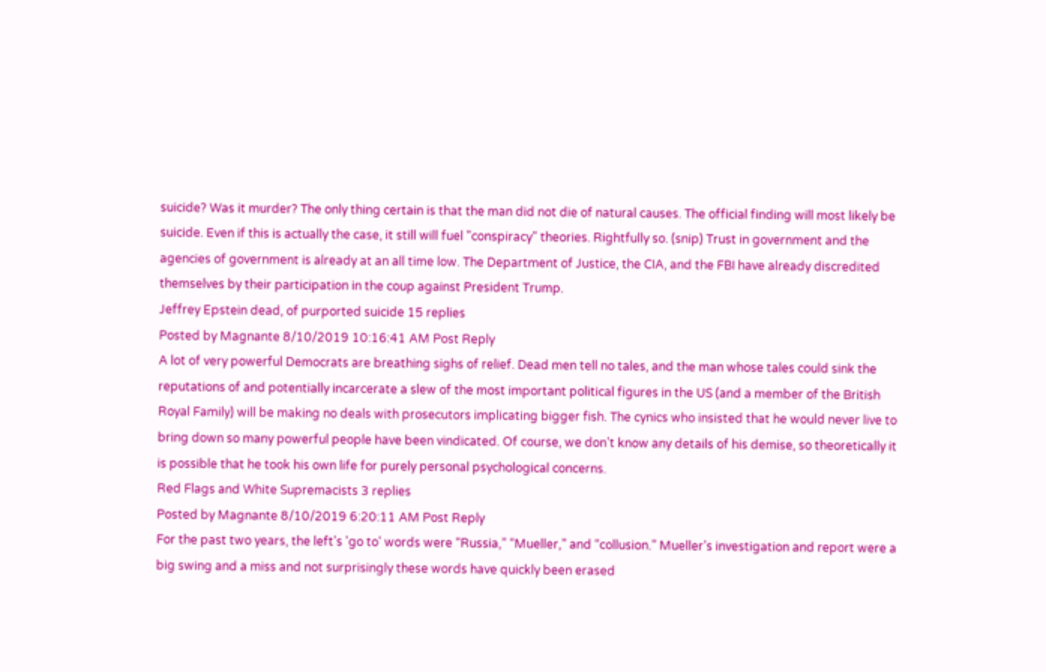suicide? Was it murder? The only thing certain is that the man did not die of natural causes. The official finding will most likely be suicide. Even if this is actually the case, it still will fuel "conspiracy" theories. Rightfully so. (snip) Trust in government and the agencies of government is already at an all time low. The Department of Justice, the CIA, and the FBI have already discredited themselves by their participation in the coup against President Trump.
Jeffrey Epstein dead, of purported suicide 15 replies
Posted by Magnante 8/10/2019 10:16:41 AM Post Reply
A lot of very powerful Democrats are breathing sighs of relief. Dead men tell no tales, and the man whose tales could sink the reputations of and potentially incarcerate a slew of the most important political figures in the US (and a member of the British Royal Family) will be making no deals with prosecutors implicating bigger fish. The cynics who insisted that he would never live to bring down so many powerful people have been vindicated. Of course, we don’t know any details of his demise, so theoretically it is possible that he took his own life for purely personal psychological concerns.
Red Flags and White Supremacists 3 replies
Posted by Magnante 8/10/2019 6:20:11 AM Post Reply
For the past two years, the left’s 'go to' words were “Russia,” “Mueller,” and “collusion.” Mueller’s investigation and report were a big swing and a miss and not surprisingly these words have quickly been erased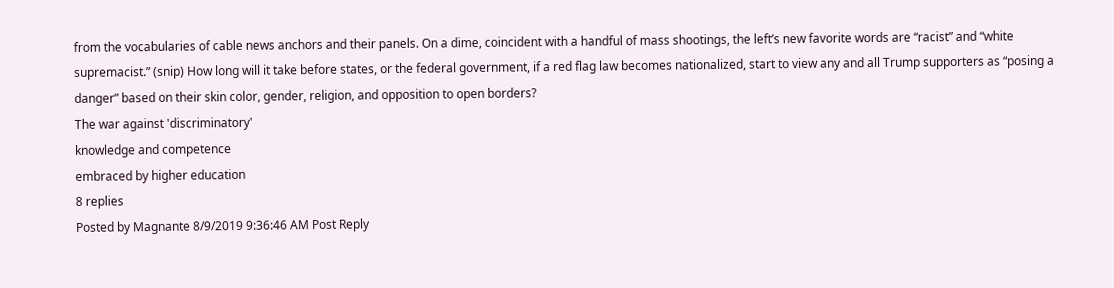from the vocabularies of cable news anchors and their panels. On a dime, coincident with a handful of mass shootings, the left’s new favorite words are “racist” and “white supremacist.” (snip) How long will it take before states, or the federal government, if a red flag law becomes nationalized, start to view any and all Trump supporters as “posing a danger” based on their skin color, gender, religion, and opposition to open borders?
The war against 'discriminatory'
knowledge and competence
embraced by higher education
8 replies
Posted by Magnante 8/9/2019 9:36:46 AM Post Reply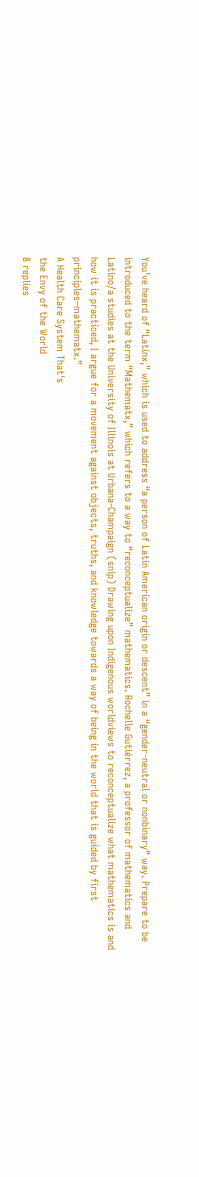You’ve heard of “Latinx,” which is used to address “a person of Latin American origin or descent” in a “gender-neutral or nonbinary” way. Prepare to be introduced to the term “Mathematx,” which refers to a way to “reconceptualize” mathematics. Rochelle Gutiérrez, a professor of mathematics and Latino/a studies at the University of Illinois at Urbana-Champaign (snip) Drawing upon Indigenous worldviews to reconceptualize what mathematics is and how it is practiced, I argue for a movement against objects, truths, and knowledge towards a way of being in the world that is guided by first principles–mathematx.”
A Health Care System That's
the Envy of the World
8 replies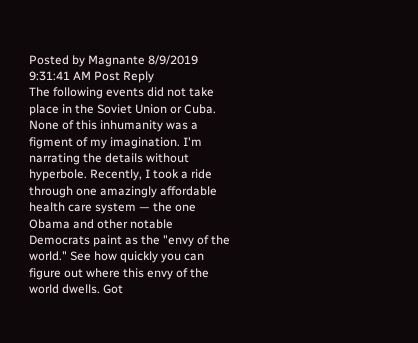Posted by Magnante 8/9/2019 9:31:41 AM Post Reply
The following events did not take place in the Soviet Union or Cuba. None of this inhumanity was a figment of my imagination. I'm narrating the details without hyperbole. Recently, I took a ride through one amazingly affordable health care system — the one Obama and other notable Democrats paint as the "envy of the world." See how quickly you can figure out where this envy of the world dwells. Got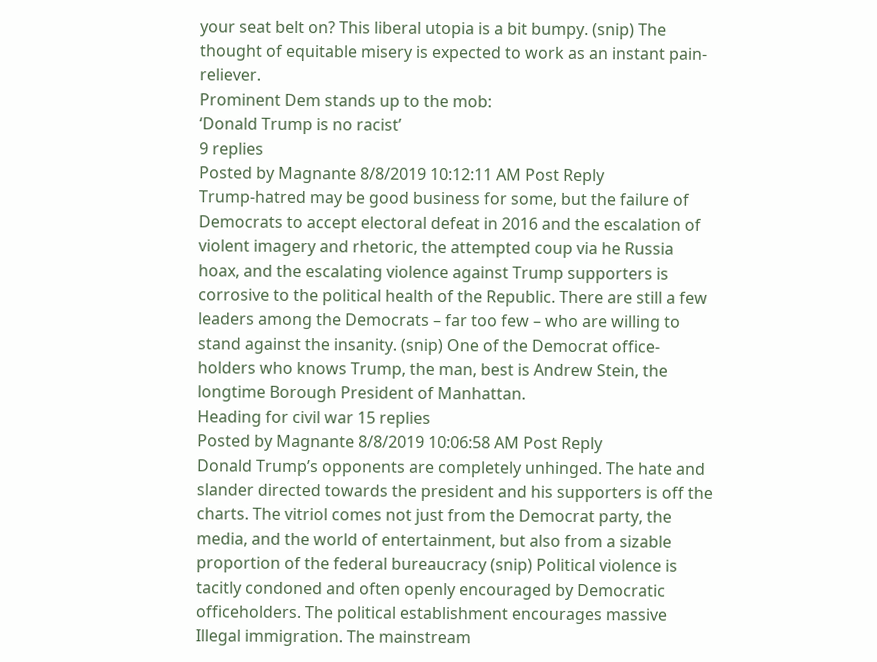your seat belt on? This liberal utopia is a bit bumpy. (snip) The thought of equitable misery is expected to work as an instant pain-reliever.
Prominent Dem stands up to the mob:
‘Donald Trump is no racist’
9 replies
Posted by Magnante 8/8/2019 10:12:11 AM Post Reply
Trump-hatred may be good business for some, but the failure of Democrats to accept electoral defeat in 2016 and the escalation of violent imagery and rhetoric, the attempted coup via he Russia hoax, and the escalating violence against Trump supporters is corrosive to the political health of the Republic. There are still a few leaders among the Democrats – far too few – who are willing to stand against the insanity. (snip) One of the Democrat office-holders who knows Trump, the man, best is Andrew Stein, the longtime Borough President of Manhattan.
Heading for civil war 15 replies
Posted by Magnante 8/8/2019 10:06:58 AM Post Reply
Donald Trump’s opponents are completely unhinged. The hate and slander directed towards the president and his supporters is off the charts. The vitriol comes not just from the Democrat party, the media, and the world of entertainment, but also from a sizable proportion of the federal bureaucracy (snip) Political violence is tacitly condoned and often openly encouraged by Democratic officeholders. The political establishment encourages massive Illegal immigration. The mainstream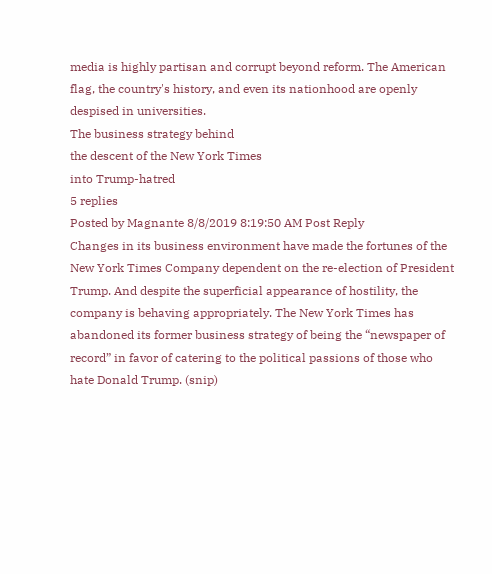media is highly partisan and corrupt beyond reform. The American flag, the country's history, and even its nationhood are openly despised in universities.
The business strategy behind
the descent of the New York Times
into Trump-hatred
5 replies
Posted by Magnante 8/8/2019 8:19:50 AM Post Reply
Changes in its business environment have made the fortunes of the New York Times Company dependent on the re-election of President Trump. And despite the superficial appearance of hostility, the company is behaving appropriately. The New York Times has abandoned its former business strategy of being the “newspaper of record” in favor of catering to the political passions of those who hate Donald Trump. (snip)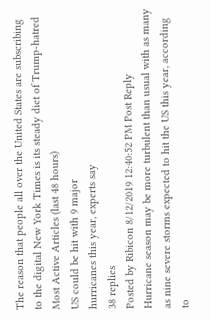The reason that people all over the United States are subscribing to the digital New York Times is its steady diet of Trump-hatred
Most Active Articles (last 48 hours)
US could be hit with 9 major
hurricanes this year, experts say
38 replies
Posted by Ribicon 8/12/2019 12:40:52 PM Post Reply
Hurricane season may be more turbulent than usual with as many as nine severe storms expected to hit the US this year, according to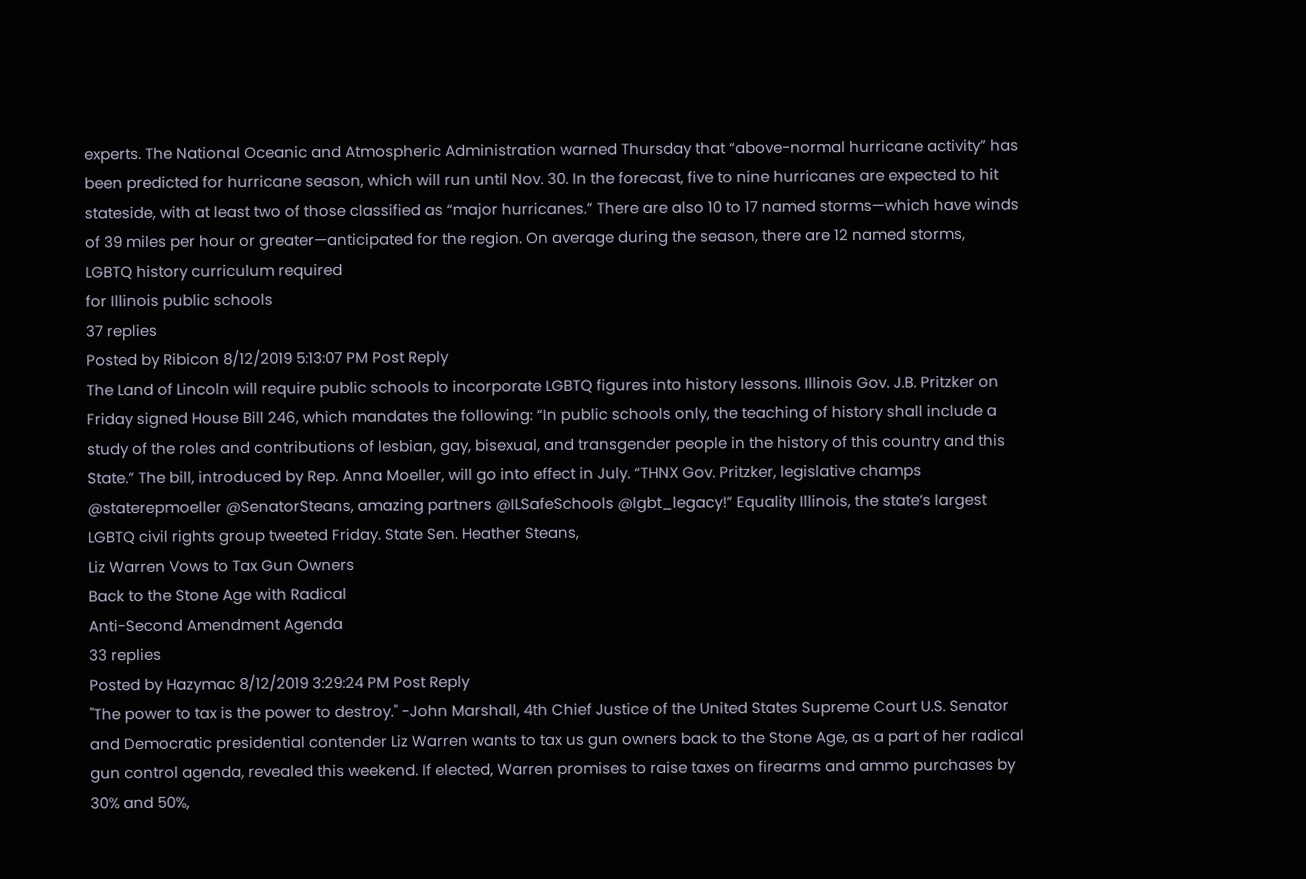experts. The National Oceanic and Atmospheric Administration warned Thursday that “above-normal hurricane activity” has been predicted for hurricane season, which will run until Nov. 30. In the forecast, five to nine hurricanes are expected to hit stateside, with at least two of those classified as “major hurricanes.” There are also 10 to 17 named storms—which have winds of 39 miles per hour or greater—anticipated for the region. On average during the season, there are 12 named storms,
LGBTQ history curriculum required
for Illinois public schools
37 replies
Posted by Ribicon 8/12/2019 5:13:07 PM Post Reply
The Land of Lincoln will require public schools to incorporate LGBTQ figures into history lessons. Illinois Gov. J.B. Pritzker on Friday signed House Bill 246, which mandates the following: “In public schools only, the teaching of history shall include a study of the roles and contributions of lesbian, gay, bisexual, and transgender people in the history of this country and this State.” The bill, introduced by Rep. Anna Moeller, will go into effect in July. “THNX Gov. Pritzker, legislative champs @staterepmoeller @SenatorSteans, amazing partners @ILSafeSchools @lgbt_legacy!” Equality Illinois, the state’s largest LGBTQ civil rights group tweeted Friday. State Sen. Heather Steans,
Liz Warren Vows to Tax Gun Owners
Back to the Stone Age with Radical
Anti-Second Amendment Agenda
33 replies
Posted by Hazymac 8/12/2019 3:29:24 PM Post Reply
"The power to tax is the power to destroy." -John Marshall, 4th Chief Justice of the United States Supreme Court U.S. Senator and Democratic presidential contender Liz Warren wants to tax us gun owners back to the Stone Age, as a part of her radical gun control agenda, revealed this weekend. If elected, Warren promises to raise taxes on firearms and ammo purchases by 30% and 50%,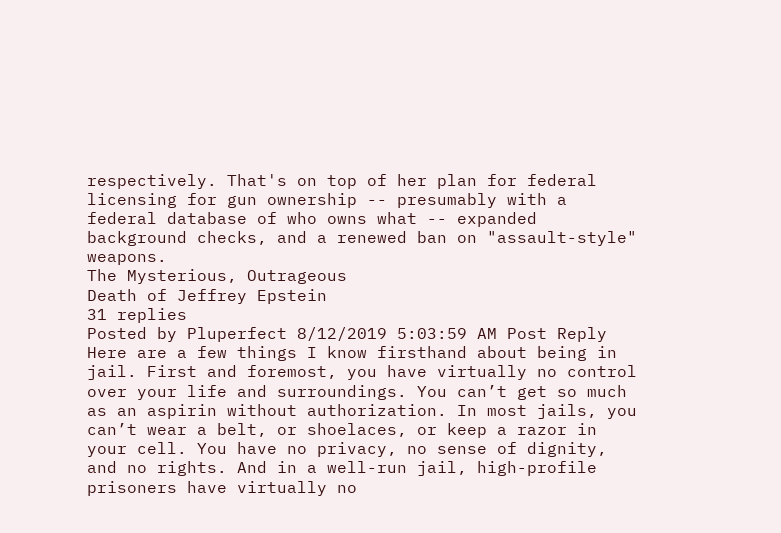respectively. That's on top of her plan for federal licensing for gun ownership -- presumably with a federal database of who owns what -- expanded background checks, and a renewed ban on "assault-style" weapons.
The Mysterious, Outrageous
Death of Jeffrey Epstein
31 replies
Posted by Pluperfect 8/12/2019 5:03:59 AM Post Reply
Here are a few things I know firsthand about being in jail. First and foremost, you have virtually no control over your life and surroundings. You can’t get so much as an aspirin without authorization. In most jails, you can’t wear a belt, or shoelaces, or keep a razor in your cell. You have no privacy, no sense of dignity, and no rights. And in a well-run jail, high-profile prisoners have virtually no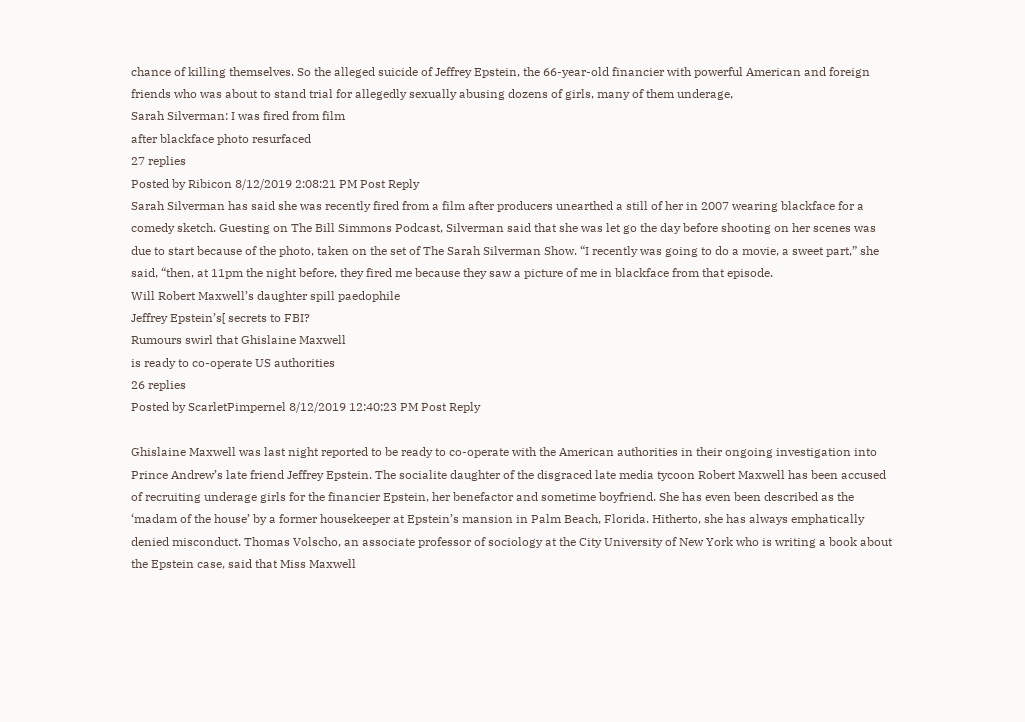chance of killing themselves. So the alleged suicide of Jeffrey Epstein, the 66-year-old financier with powerful American and foreign friends who was about to stand trial for allegedly sexually abusing dozens of girls, many of them underage,
Sarah Silverman: I was fired from film
after blackface photo resurfaced
27 replies
Posted by Ribicon 8/12/2019 2:08:21 PM Post Reply
Sarah Silverman has said she was recently fired from a film after producers unearthed a still of her in 2007 wearing blackface for a comedy sketch. Guesting on The Bill Simmons Podcast, Silverman said that she was let go the day before shooting on her scenes was due to start because of the photo, taken on the set of The Sarah Silverman Show. “I recently was going to do a movie, a sweet part,” she said, “then, at 11pm the night before, they fired me because they saw a picture of me in blackface from that episode.
Will Robert Maxwell’s daughter spill paedophile
Jeffrey Epstein’s[ secrets to FBI?
Rumours swirl that Ghislaine Maxwell
is ready to co-operate US authorities
26 replies
Posted by ScarletPimpernel 8/12/2019 12:40:23 PM Post Reply

Ghislaine Maxwell was last night reported to be ready to co-operate with the American authorities in their ongoing investigation into Prince Andrew’s late friend Jeffrey Epstein. The socialite daughter of the disgraced late media tycoon Robert Maxwell has been accused of recruiting underage girls for the financier Epstein, her benefactor and sometime boyfriend. She has even been described as the ‘madam of the house’ by a former housekeeper at Epstein’s mansion in Palm Beach, Florida. Hitherto, she has always emphatically denied misconduct. Thomas Volscho, an associate professor of sociology at the City University of New York who is writing a book about the Epstein case, said that Miss Maxwell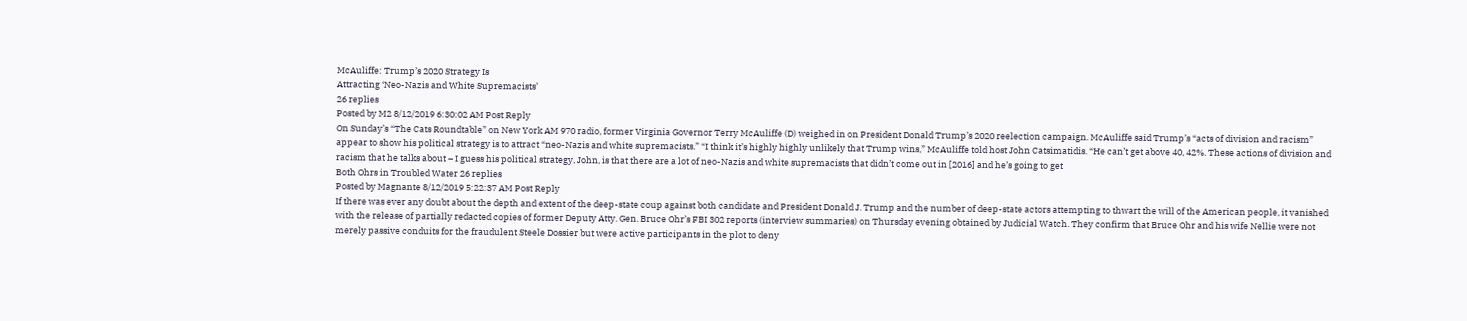McAuliffe: Trump’s 2020 Strategy Is
Attracting ‘Neo-Nazis and White Supremacists’
26 replies
Posted by M2 8/12/2019 6:30:02 AM Post Reply
On Sunday’s “The Cats Roundtable” on New York AM 970 radio, former Virginia Governor Terry McAuliffe (D) weighed in on President Donald Trump’s 2020 reelection campaign. McAuliffe said Trump’s “acts of division and racism” appear to show his political strategy is to attract “neo-Nazis and white supremacists.” “I think it’s highly highly unlikely that Trump wins,” McAuliffe told host John Catsimatidis. “He can’t get above 40, 42%. These actions of division and racism that he talks about – I guess his political strategy, John, is that there are a lot of neo-Nazis and white supremacists that didn’t come out in [2016] and he’s going to get
Both Ohrs in Troubled Water 26 replies
Posted by Magnante 8/12/2019 5:22:37 AM Post Reply
If there was ever any doubt about the depth and extent of the deep-state coup against both candidate and President Donald J. Trump and the number of deep-state actors attempting to thwart the will of the American people, it vanished with the release of partially redacted copies of former Deputy Atty. Gen. Bruce Ohr’s FBI 302 reports (interview summaries) on Thursday evening obtained by Judicial Watch. They confirm that Bruce Ohr and his wife Nellie were not merely passive conduits for the fraudulent Steele Dossier but were active participants in the plot to deny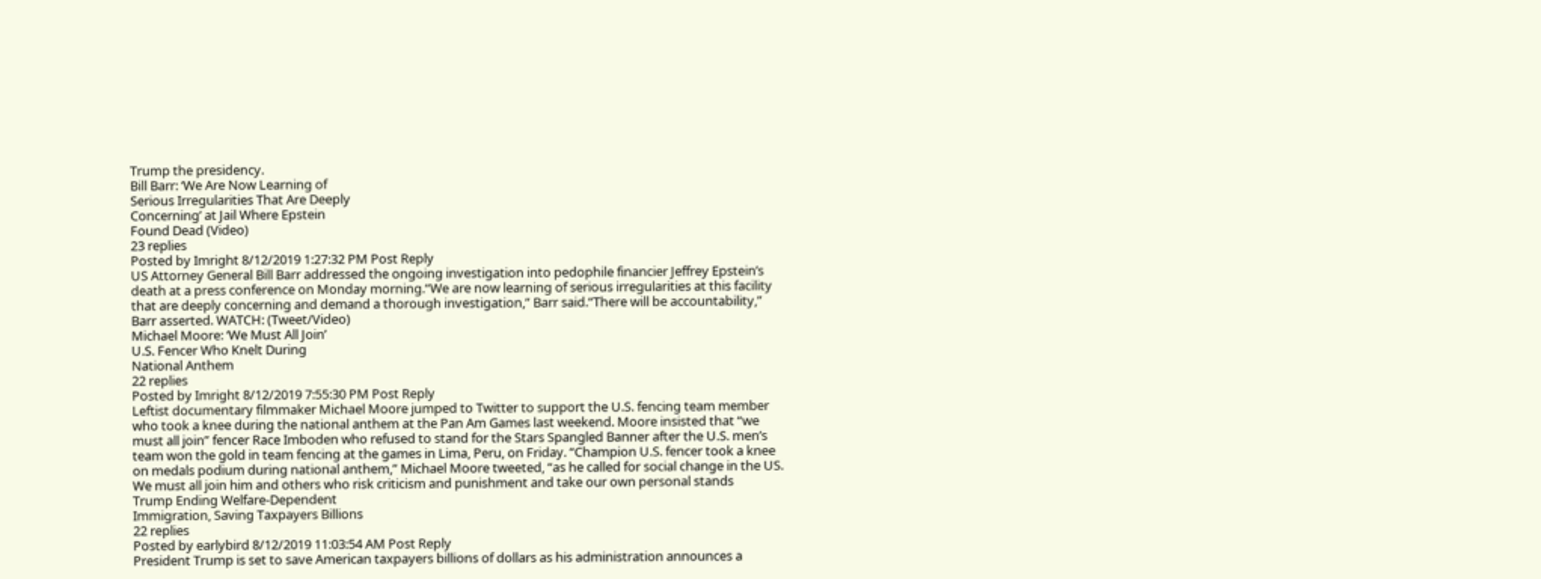Trump the presidency.
Bill Barr: ‘We Are Now Learning of
Serious Irregularities That Are Deeply
Concerning’ at Jail Where Epstein
Found Dead (Video)
23 replies
Posted by Imright 8/12/2019 1:27:32 PM Post Reply
US Attorney General Bill Barr addressed the ongoing investigation into pedophile financier Jeffrey Epstein’s death at a press conference on Monday morning.“We are now learning of serious irregularities at this facility that are deeply concerning and demand a thorough investigation,” Barr said.“There will be accountability,” Barr asserted. WATCH: (Tweet/Video)
Michael Moore: ‘We Must All Join’
U.S. Fencer Who Knelt During
National Anthem
22 replies
Posted by Imright 8/12/2019 7:55:30 PM Post Reply
Leftist documentary filmmaker Michael Moore jumped to Twitter to support the U.S. fencing team member who took a knee during the national anthem at the Pan Am Games last weekend. Moore insisted that “we must all join” fencer Race Imboden who refused to stand for the Stars Spangled Banner after the U.S. men’s team won the gold in team fencing at the games in Lima, Peru, on Friday. “Champion U.S. fencer took a knee on medals podium during national anthem,” Michael Moore tweeted, “as he called for social change in the US. We must all join him and others who risk criticism and punishment and take our own personal stands
Trump Ending Welfare-Dependent
Immigration, Saving Taxpayers Billions
22 replies
Posted by earlybird 8/12/2019 11:03:54 AM Post Reply
President Trump is set to save American taxpayers billions of dollars as his administration announces a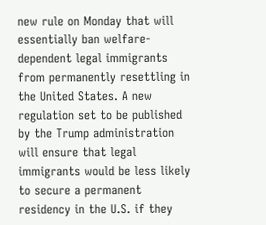new rule on Monday that will essentially ban welfare-dependent legal immigrants from permanently resettling in the United States. A new regulation set to be published by the Trump administration will ensure that legal immigrants would be less likely to secure a permanent residency in the U.S. if they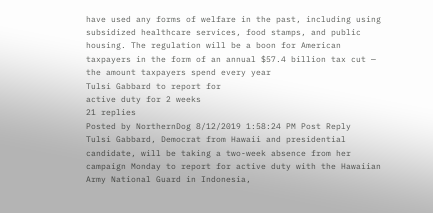have used any forms of welfare in the past, including using subsidized healthcare services, food stamps, and public housing. The regulation will be a boon for American taxpayers in the form of an annual $57.4 billion tax cut — the amount taxpayers spend every year
Tulsi Gabbard to report for
active duty for 2 weeks
21 replies
Posted by NorthernDog 8/12/2019 1:58:24 PM Post Reply
Tulsi Gabbard, Democrat from Hawaii and presidential candidate, will be taking a two-week absence from her campaign Monday to report for active duty with the Hawaiian Army National Guard in Indonesia,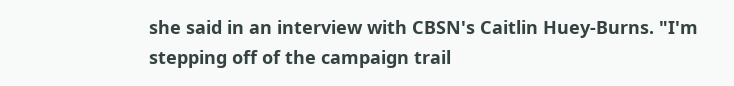she said in an interview with CBSN's Caitlin Huey-Burns. "I'm stepping off of the campaign trail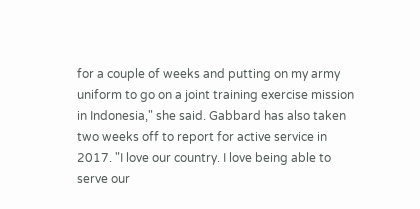for a couple of weeks and putting on my army uniform to go on a joint training exercise mission in Indonesia," she said. Gabbard has also taken two weeks off to report for active service in 2017. "I love our country. I love being able to serve our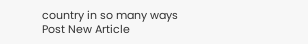country in so many ways
Post New Article